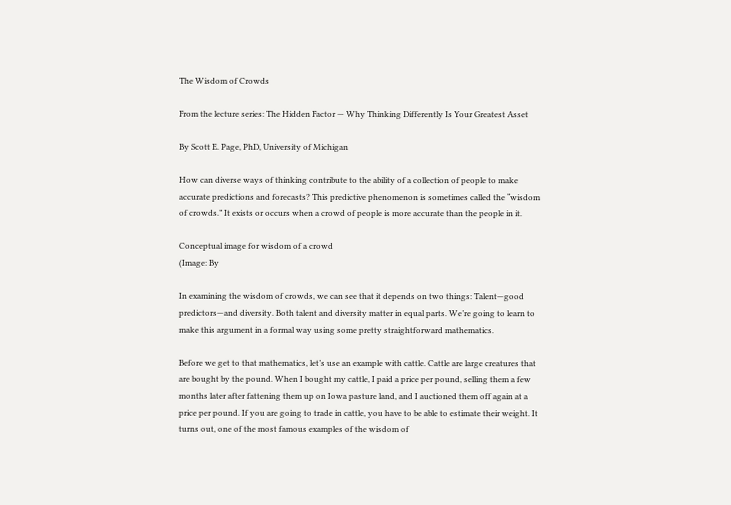The Wisdom of Crowds

From the lecture series: The Hidden Factor — Why Thinking Differently Is Your Greatest Asset

By Scott E. Page, PhD, University of Michigan

How can diverse ways of thinking contribute to the ability of a collection of people to make accurate predictions and forecasts? This predictive phenomenon is sometimes called the “wisdom of crowds.” It exists or occurs when a crowd of people is more accurate than the people in it.

Conceptual image for wisdom of a crowd
(Image: By

In examining the wisdom of crowds, we can see that it depends on two things: Talent—good predictors—and diversity. Both talent and diversity matter in equal parts. We’re going to learn to make this argument in a formal way using some pretty straightforward mathematics.

Before we get to that mathematics, let’s use an example with cattle. Cattle are large creatures that are bought by the pound. When I bought my cattle, I paid a price per pound, selling them a few months later after fattening them up on Iowa pasture land, and I auctioned them off again at a price per pound. If you are going to trade in cattle, you have to be able to estimate their weight. It turns out, one of the most famous examples of the wisdom of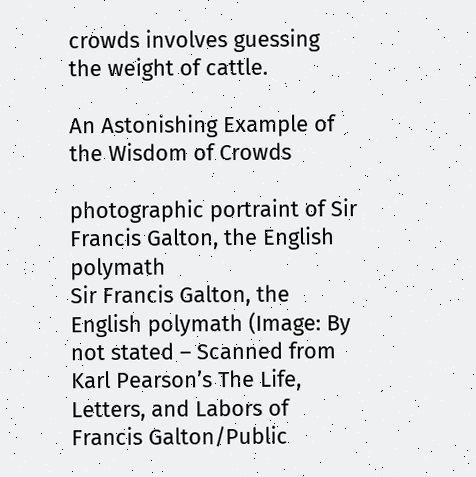crowds involves guessing the weight of cattle.

An Astonishing Example of the Wisdom of Crowds

photographic portraint of Sir Francis Galton, the English polymath
Sir Francis Galton, the English polymath (Image: By not stated – Scanned from Karl Pearson’s The Life, Letters, and Labors of Francis Galton/Public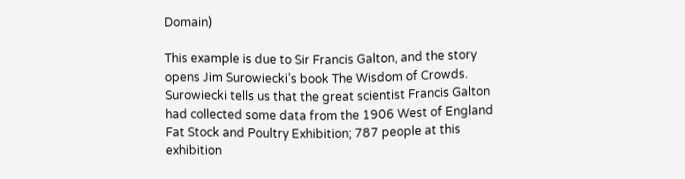Domain)

This example is due to Sir Francis Galton, and the story opens Jim Surowiecki’s book The Wisdom of Crowds. Surowiecki tells us that the great scientist Francis Galton had collected some data from the 1906 West of England Fat Stock and Poultry Exhibition; 787 people at this exhibition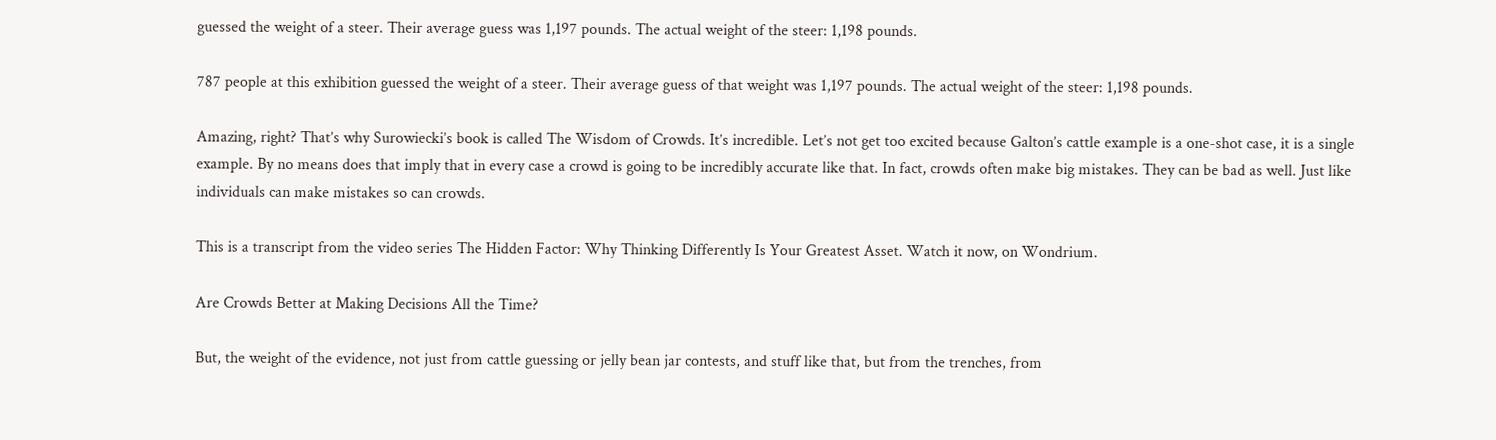guessed the weight of a steer. Their average guess was 1,197 pounds. The actual weight of the steer: 1,198 pounds.

787 people at this exhibition guessed the weight of a steer. Their average guess of that weight was 1,197 pounds. The actual weight of the steer: 1,198 pounds.

Amazing, right? That’s why Surowiecki’s book is called The Wisdom of Crowds. It’s incredible. Let’s not get too excited because Galton’s cattle example is a one-shot case, it is a single example. By no means does that imply that in every case a crowd is going to be incredibly accurate like that. In fact, crowds often make big mistakes. They can be bad as well. Just like individuals can make mistakes so can crowds.

This is a transcript from the video series The Hidden Factor: Why Thinking Differently Is Your Greatest Asset. Watch it now, on Wondrium.

Are Crowds Better at Making Decisions All the Time?

But, the weight of the evidence, not just from cattle guessing or jelly bean jar contests, and stuff like that, but from the trenches, from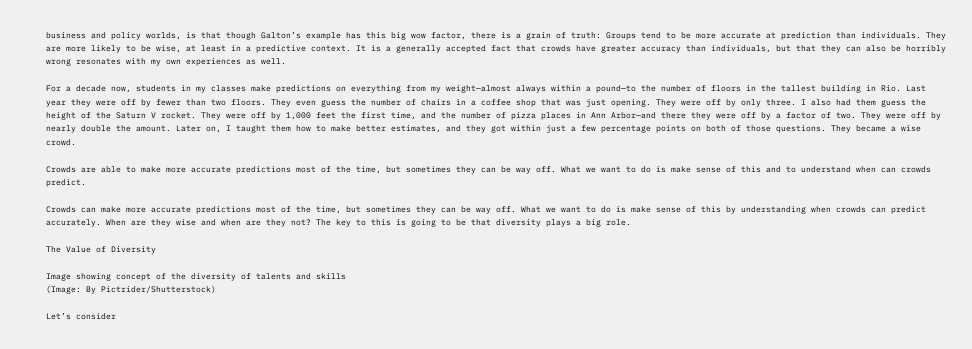business and policy worlds, is that though Galton’s example has this big wow factor, there is a grain of truth: Groups tend to be more accurate at prediction than individuals. They are more likely to be wise, at least in a predictive context. It is a generally accepted fact that crowds have greater accuracy than individuals, but that they can also be horribly wrong resonates with my own experiences as well.

For a decade now, students in my classes make predictions on everything from my weight—almost always within a pound—to the number of floors in the tallest building in Rio. Last year they were off by fewer than two floors. They even guess the number of chairs in a coffee shop that was just opening. They were off by only three. I also had them guess the height of the Saturn V rocket. They were off by 1,000 feet the first time, and the number of pizza places in Ann Arbor—and there they were off by a factor of two. They were off by nearly double the amount. Later on, I taught them how to make better estimates, and they got within just a few percentage points on both of those questions. They became a wise crowd.

Crowds are able to make more accurate predictions most of the time, but sometimes they can be way off. What we want to do is make sense of this and to understand when can crowds predict.

Crowds can make more accurate predictions most of the time, but sometimes they can be way off. What we want to do is make sense of this by understanding when crowds can predict accurately. When are they wise and when are they not? The key to this is going to be that diversity plays a big role.

The Value of Diversity

Image showing concept of the diversity of talents and skills
(Image: By Pictrider/Shutterstock)

Let’s consider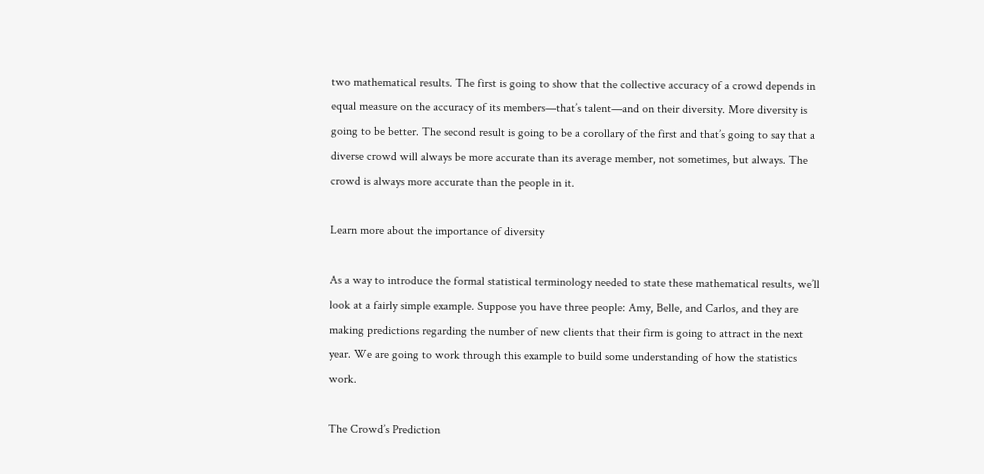two mathematical results. The first is going to show that the collective accuracy of a crowd depends in equal measure on the accuracy of its members—that’s talent—and on their diversity. More diversity is going to be better. The second result is going to be a corollary of the first and that’s going to say that a diverse crowd will always be more accurate than its average member, not sometimes, but always. The crowd is always more accurate than the people in it.

Learn more about the importance of diversity

As a way to introduce the formal statistical terminology needed to state these mathematical results, we’ll look at a fairly simple example. Suppose you have three people: Amy, Belle, and Carlos, and they are making predictions regarding the number of new clients that their firm is going to attract in the next year. We are going to work through this example to build some understanding of how the statistics work.

The Crowd’s Prediction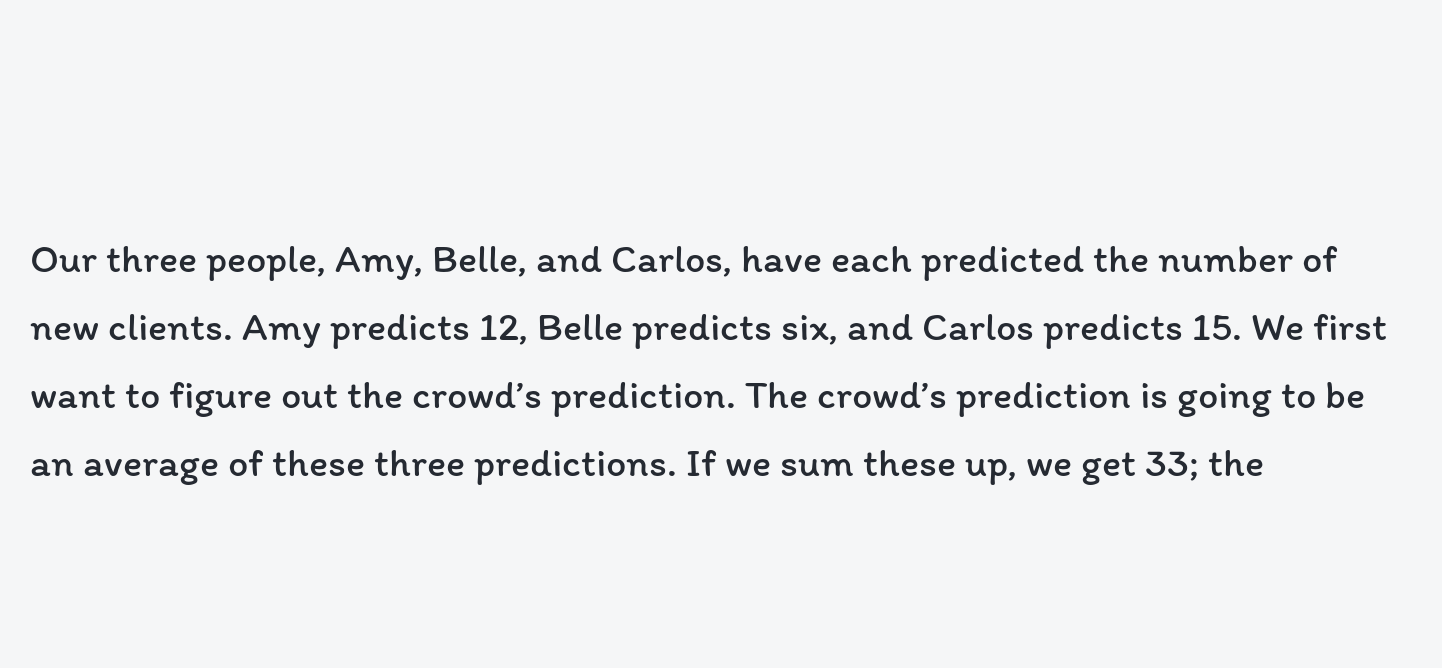Our three people, Amy, Belle, and Carlos, have each predicted the number of new clients. Amy predicts 12, Belle predicts six, and Carlos predicts 15. We first want to figure out the crowd’s prediction. The crowd’s prediction is going to be an average of these three predictions. If we sum these up, we get 33; the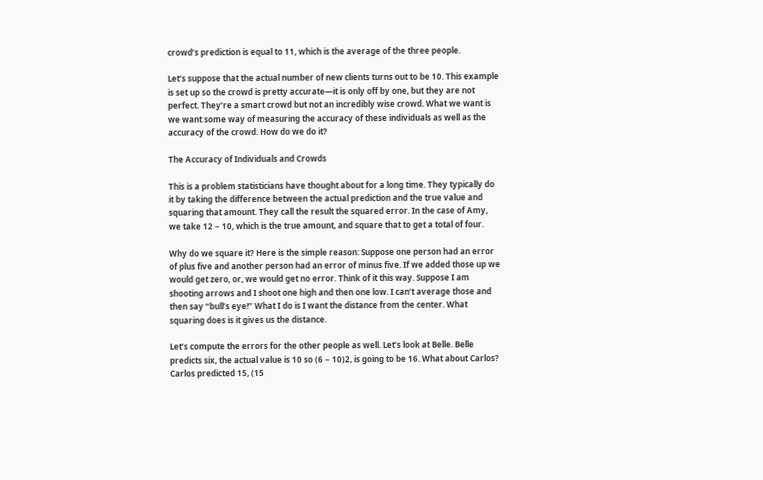crowd’s prediction is equal to 11, which is the average of the three people.

Let’s suppose that the actual number of new clients turns out to be 10. This example is set up so the crowd is pretty accurate—it is only off by one, but they are not perfect. They’re a smart crowd but not an incredibly wise crowd. What we want is we want some way of measuring the accuracy of these individuals as well as the accuracy of the crowd. How do we do it?

The Accuracy of Individuals and Crowds

This is a problem statisticians have thought about for a long time. They typically do it by taking the difference between the actual prediction and the true value and squaring that amount. They call the result the squared error. In the case of Amy, we take 12 − 10, which is the true amount, and square that to get a total of four.

Why do we square it? Here is the simple reason: Suppose one person had an error of plus five and another person had an error of minus five. If we added those up we would get zero, or, we would get no error. Think of it this way. Suppose I am shooting arrows and I shoot one high and then one low. I can’t average those and then say “bull’s eye!” What I do is I want the distance from the center. What squaring does is it gives us the distance.

Let’s compute the errors for the other people as well. Let’s look at Belle. Belle predicts six, the actual value is 10 so (6 − 10)2, is going to be 16. What about Carlos? Carlos predicted 15, (15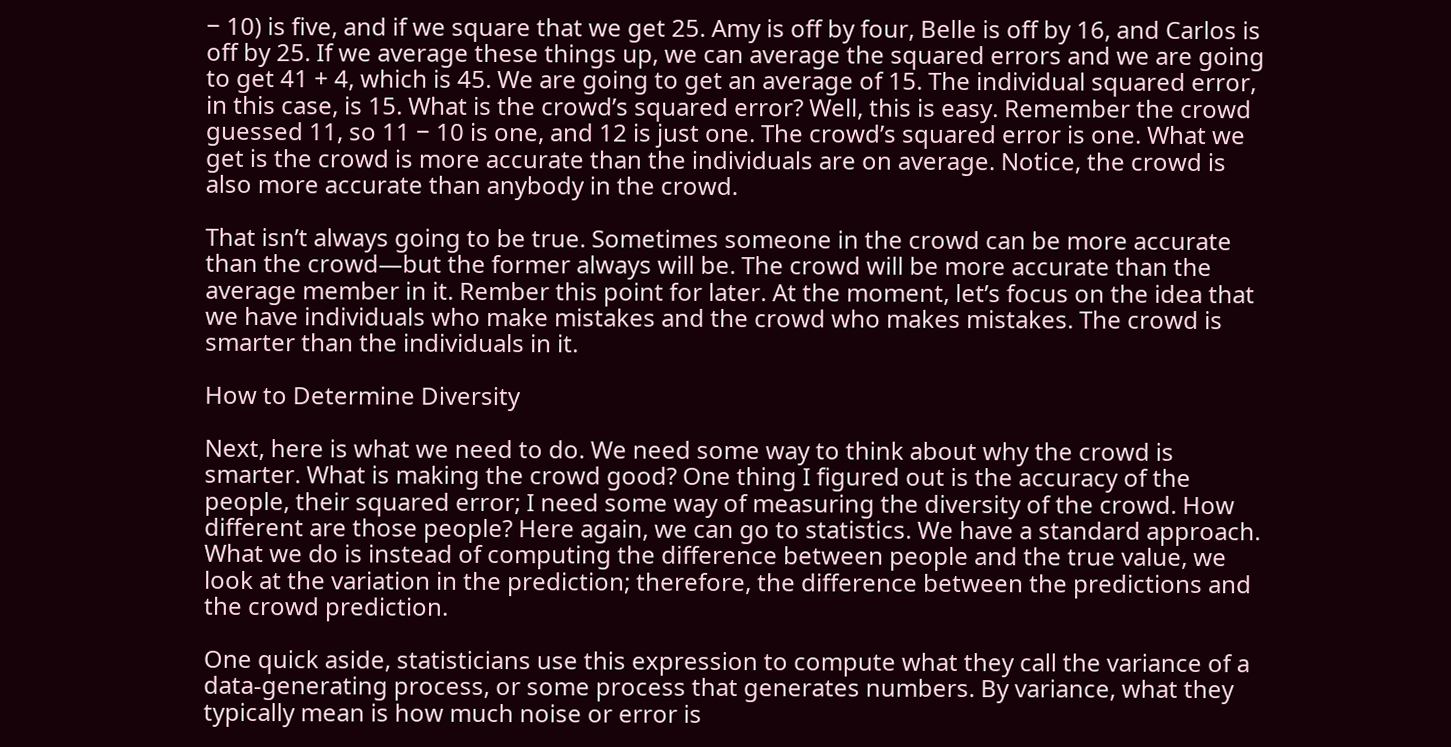− 10) is five, and if we square that we get 25. Amy is off by four, Belle is off by 16, and Carlos is off by 25. If we average these things up, we can average the squared errors and we are going to get 41 + 4, which is 45. We are going to get an average of 15. The individual squared error, in this case, is 15. What is the crowd’s squared error? Well, this is easy. Remember the crowd guessed 11, so 11 − 10 is one, and 12 is just one. The crowd’s squared error is one. What we get is the crowd is more accurate than the individuals are on average. Notice, the crowd is also more accurate than anybody in the crowd.

That isn’t always going to be true. Sometimes someone in the crowd can be more accurate than the crowd—but the former always will be. The crowd will be more accurate than the average member in it. Rember this point for later. At the moment, let’s focus on the idea that we have individuals who make mistakes and the crowd who makes mistakes. The crowd is smarter than the individuals in it.

How to Determine Diversity

Next, here is what we need to do. We need some way to think about why the crowd is smarter. What is making the crowd good? One thing I figured out is the accuracy of the people, their squared error; I need some way of measuring the diversity of the crowd. How different are those people? Here again, we can go to statistics. We have a standard approach. What we do is instead of computing the difference between people and the true value, we look at the variation in the prediction; therefore, the difference between the predictions and the crowd prediction.

One quick aside, statisticians use this expression to compute what they call the variance of a data-generating process, or some process that generates numbers. By variance, what they typically mean is how much noise or error is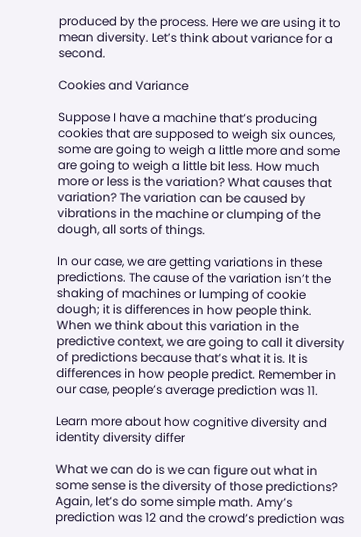produced by the process. Here we are using it to mean diversity. Let’s think about variance for a second.

Cookies and Variance

Suppose I have a machine that’s producing cookies that are supposed to weigh six ounces, some are going to weigh a little more and some are going to weigh a little bit less. How much more or less is the variation? What causes that variation? The variation can be caused by vibrations in the machine or clumping of the dough, all sorts of things.

In our case, we are getting variations in these predictions. The cause of the variation isn’t the shaking of machines or lumping of cookie dough; it is differences in how people think. When we think about this variation in the predictive context, we are going to call it diversity of predictions because that’s what it is. It is differences in how people predict. Remember in our case, people’s average prediction was 11.

Learn more about how cognitive diversity and identity diversity differ

What we can do is we can figure out what in some sense is the diversity of those predictions? Again, let’s do some simple math. Amy’s prediction was 12 and the crowd’s prediction was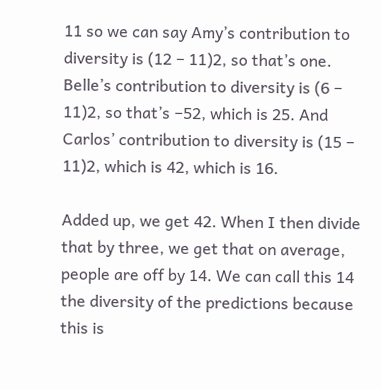11 so we can say Amy’s contribution to diversity is (12 − 11)2, so that’s one. Belle’s contribution to diversity is (6 − 11)2, so that’s −52, which is 25. And Carlos’ contribution to diversity is (15 − 11)2, which is 42, which is 16.

Added up, we get 42. When I then divide that by three, we get that on average, people are off by 14. We can call this 14 the diversity of the predictions because this is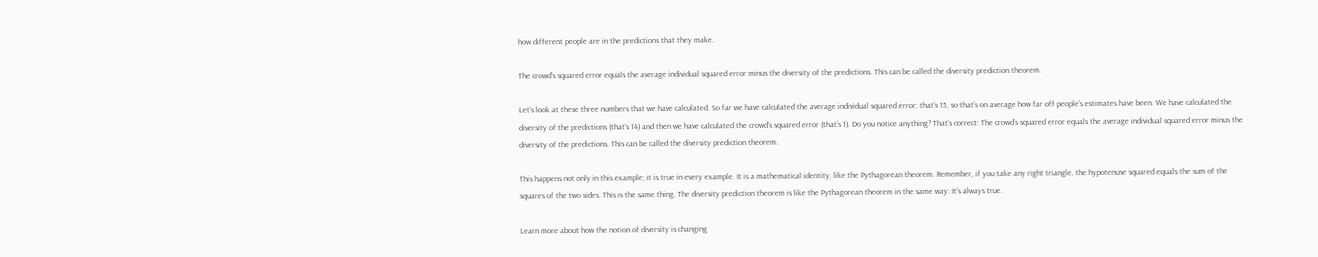how different people are in the predictions that they make.

The crowd’s squared error equals the average individual squared error minus the diversity of the predictions. This can be called the diversity prediction theorem.

Let’s look at these three numbers that we have calculated. So far we have calculated the average individual squared error; that’s 15, so that’s on average how far off people’s estimates have been. We have calculated the diversity of the predictions (that’s 14) and then we have calculated the crowd’s squared error (that’s 1). Do you notice anything? That’s correct: The crowd’s squared error equals the average individual squared error minus the diversity of the predictions. This can be called the diversity prediction theorem.

This happens not only in this example; it is true in every example. It is a mathematical identity, like the Pythagorean theorem. Remember, if you take any right triangle, the hypotenuse squared equals the sum of the squares of the two sides. This is the same thing. The diversity prediction theorem is like the Pythagorean theorem in the same way: It’s always true.

Learn more about how the notion of diversity is changing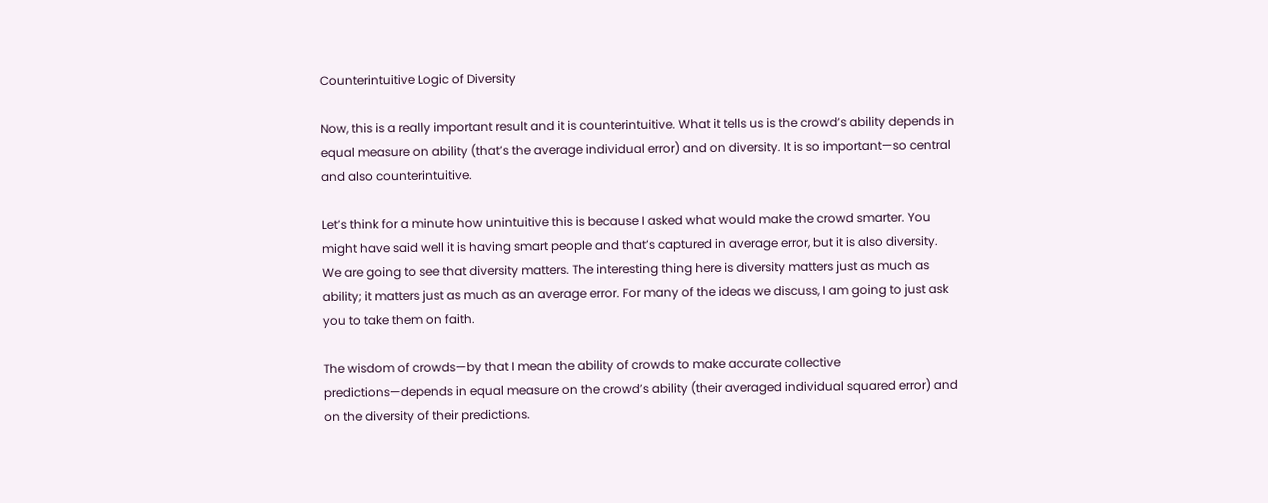Counterintuitive Logic of Diversity

Now, this is a really important result and it is counterintuitive. What it tells us is the crowd’s ability depends in equal measure on ability (that’s the average individual error) and on diversity. It is so important—so central and also counterintuitive.

Let’s think for a minute how unintuitive this is because I asked what would make the crowd smarter. You might have said well it is having smart people and that’s captured in average error, but it is also diversity. We are going to see that diversity matters. The interesting thing here is diversity matters just as much as ability; it matters just as much as an average error. For many of the ideas we discuss, I am going to just ask you to take them on faith.

The wisdom of crowds—by that I mean the ability of crowds to make accurate collective predictions—depends in equal measure on the crowd’s ability (their averaged individual squared error) and on the diversity of their predictions.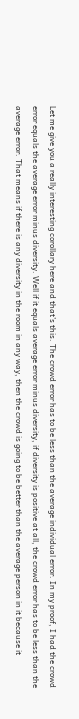Let me give you a really interesting corollary here and that’s this. The crowd error has to be less than the average individual error. In my proof, I had the crowd error equals the average error minus diversity. Well if it equals average error minus diversity, if diversity is positive at all, the crowd error has to be less than the average error. That means if there is any diversity in the room in any way, then the crowd is going to be better than the average person in it because it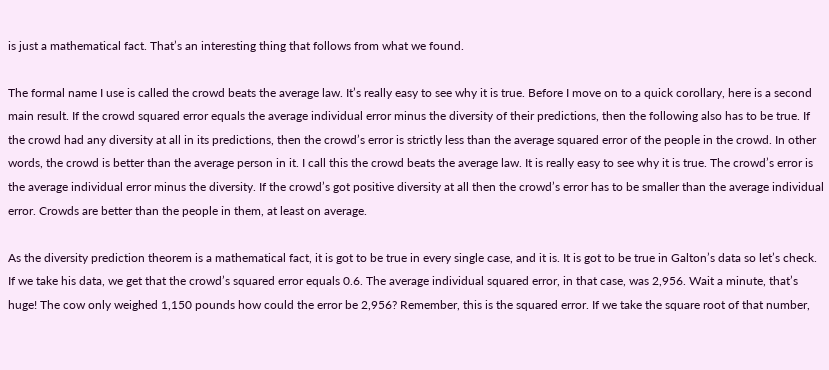is just a mathematical fact. That’s an interesting thing that follows from what we found.

The formal name I use is called the crowd beats the average law. It’s really easy to see why it is true. Before I move on to a quick corollary, here is a second main result. If the crowd squared error equals the average individual error minus the diversity of their predictions, then the following also has to be true. If the crowd had any diversity at all in its predictions, then the crowd’s error is strictly less than the average squared error of the people in the crowd. In other words, the crowd is better than the average person in it. I call this the crowd beats the average law. It is really easy to see why it is true. The crowd’s error is the average individual error minus the diversity. If the crowd’s got positive diversity at all then the crowd’s error has to be smaller than the average individual error. Crowds are better than the people in them, at least on average.

As the diversity prediction theorem is a mathematical fact, it is got to be true in every single case, and it is. It is got to be true in Galton’s data so let’s check. If we take his data, we get that the crowd’s squared error equals 0.6. The average individual squared error, in that case, was 2,956. Wait a minute, that’s huge! The cow only weighed 1,150 pounds how could the error be 2,956? Remember, this is the squared error. If we take the square root of that number,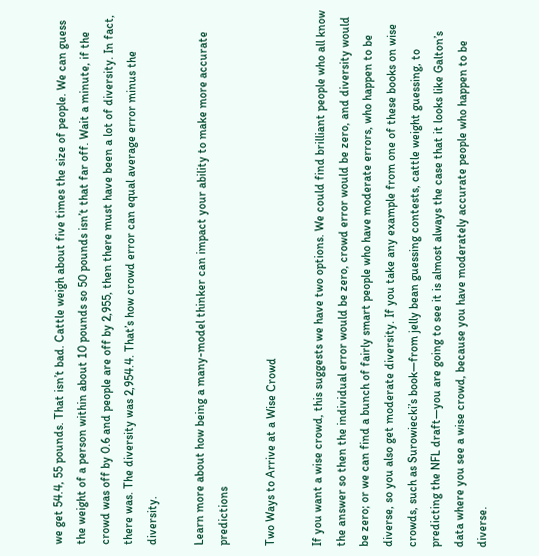we get 54.4, 55 pounds. That isn’t bad. Cattle weigh about five times the size of people. We can guess the weight of a person within about 10 pounds so 50 pounds isn’t that far off. Wait a minute, if the crowd was off by 0.6 and people are off by 2,955, then there must have been a lot of diversity. In fact, there was. The diversity was 2,954.4. That’s how crowd error can equal average error minus the diversity.

Learn more about how being a many-model thinker can impact your ability to make more accurate predictions

Two Ways to Arrive at a Wise Crowd

If you want a wise crowd, this suggests we have two options. We could find brilliant people who all know the answer so then the individual error would be zero, crowd error would be zero, and diversity would be zero; or we can find a bunch of fairly smart people who have moderate errors, who happen to be diverse, so you also get moderate diversity. If you take any example from one of these books on wise crowds, such as Surowiecki’s book—from jelly bean guessing contests, cattle weight guessing, to predicting the NFL draft—you are going to see it is almost always the case that it looks like Galton’s data where you see a wise crowd, because you have moderately accurate people who happen to be diverse.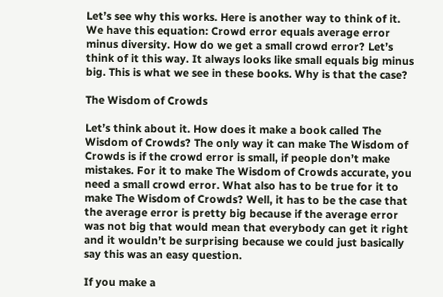Let’s see why this works. Here is another way to think of it. We have this equation: Crowd error equals average error minus diversity. How do we get a small crowd error? Let’s think of it this way. It always looks like small equals big minus big. This is what we see in these books. Why is that the case?

The Wisdom of Crowds

Let’s think about it. How does it make a book called The Wisdom of Crowds? The only way it can make The Wisdom of Crowds is if the crowd error is small, if people don’t make mistakes. For it to make The Wisdom of Crowds accurate, you need a small crowd error. What also has to be true for it to make The Wisdom of Crowds? Well, it has to be the case that the average error is pretty big because if the average error was not big that would mean that everybody can get it right and it wouldn’t be surprising because we could just basically say this was an easy question.

If you make a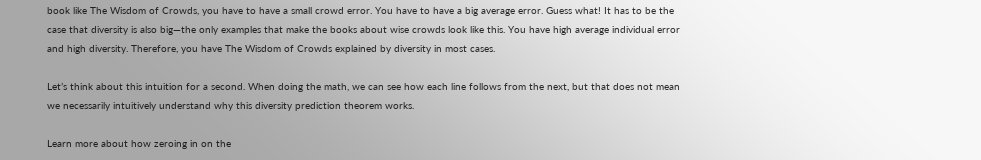book like The Wisdom of Crowds, you have to have a small crowd error. You have to have a big average error. Guess what! It has to be the case that diversity is also big—the only examples that make the books about wise crowds look like this. You have high average individual error and high diversity. Therefore, you have The Wisdom of Crowds explained by diversity in most cases.

Let’s think about this intuition for a second. When doing the math, we can see how each line follows from the next, but that does not mean we necessarily intuitively understand why this diversity prediction theorem works.

Learn more about how zeroing in on the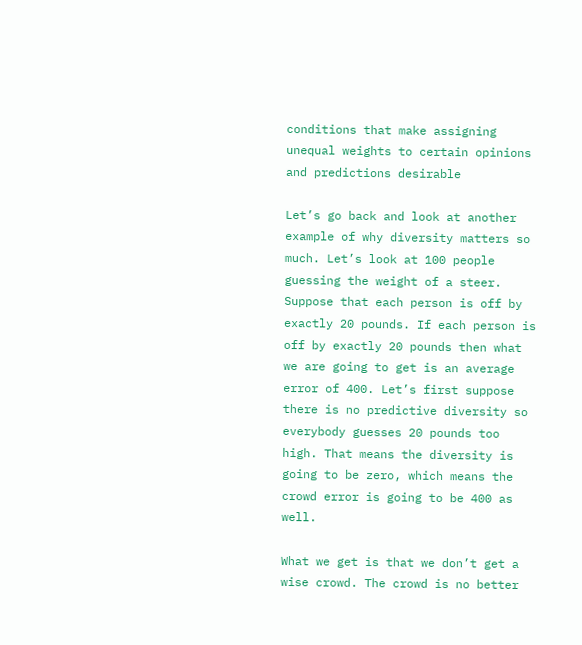conditions that make assigning unequal weights to certain opinions and predictions desirable

Let’s go back and look at another example of why diversity matters so much. Let’s look at 100 people guessing the weight of a steer. Suppose that each person is off by exactly 20 pounds. If each person is off by exactly 20 pounds then what we are going to get is an average error of 400. Let’s first suppose there is no predictive diversity so everybody guesses 20 pounds too high. That means the diversity is going to be zero, which means the crowd error is going to be 400 as well.

What we get is that we don’t get a wise crowd. The crowd is no better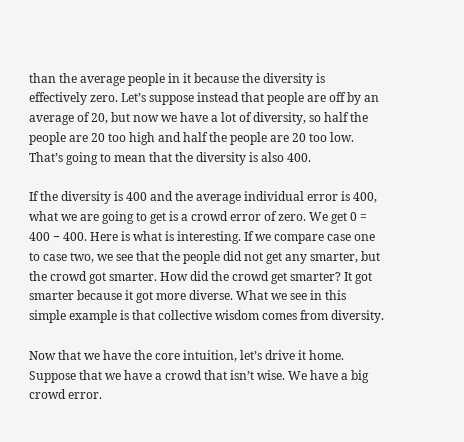than the average people in it because the diversity is effectively zero. Let’s suppose instead that people are off by an average of 20, but now we have a lot of diversity, so half the people are 20 too high and half the people are 20 too low. That’s going to mean that the diversity is also 400.

If the diversity is 400 and the average individual error is 400, what we are going to get is a crowd error of zero. We get 0 = 400 − 400. Here is what is interesting. If we compare case one to case two, we see that the people did not get any smarter, but the crowd got smarter. How did the crowd get smarter? It got smarter because it got more diverse. What we see in this simple example is that collective wisdom comes from diversity.

Now that we have the core intuition, let’s drive it home. Suppose that we have a crowd that isn’t wise. We have a big crowd error.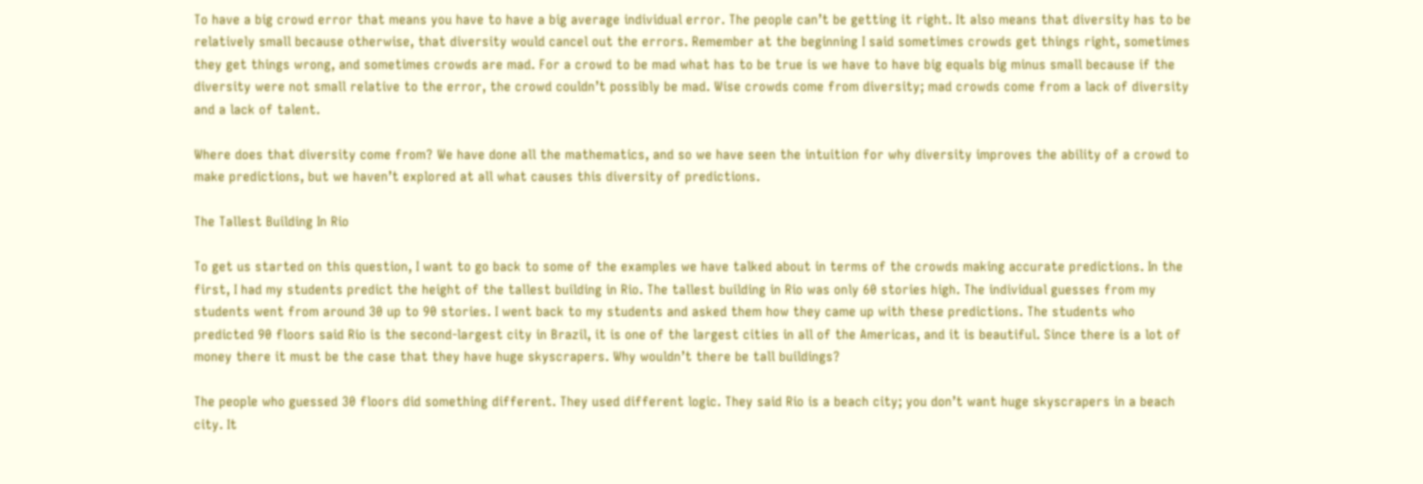To have a big crowd error that means you have to have a big average individual error. The people can’t be getting it right. It also means that diversity has to be relatively small because otherwise, that diversity would cancel out the errors. Remember at the beginning I said sometimes crowds get things right, sometimes they get things wrong, and sometimes crowds are mad. For a crowd to be mad what has to be true is we have to have big equals big minus small because if the diversity were not small relative to the error, the crowd couldn’t possibly be mad. Wise crowds come from diversity; mad crowds come from a lack of diversity and a lack of talent.

Where does that diversity come from? We have done all the mathematics, and so we have seen the intuition for why diversity improves the ability of a crowd to make predictions, but we haven’t explored at all what causes this diversity of predictions.

The Tallest Building In Rio

To get us started on this question, I want to go back to some of the examples we have talked about in terms of the crowds making accurate predictions. In the first, I had my students predict the height of the tallest building in Rio. The tallest building in Rio was only 60 stories high. The individual guesses from my students went from around 30 up to 90 stories. I went back to my students and asked them how they came up with these predictions. The students who predicted 90 floors said Rio is the second-largest city in Brazil, it is one of the largest cities in all of the Americas, and it is beautiful. Since there is a lot of money there it must be the case that they have huge skyscrapers. Why wouldn’t there be tall buildings?

The people who guessed 30 floors did something different. They used different logic. They said Rio is a beach city; you don’t want huge skyscrapers in a beach city. It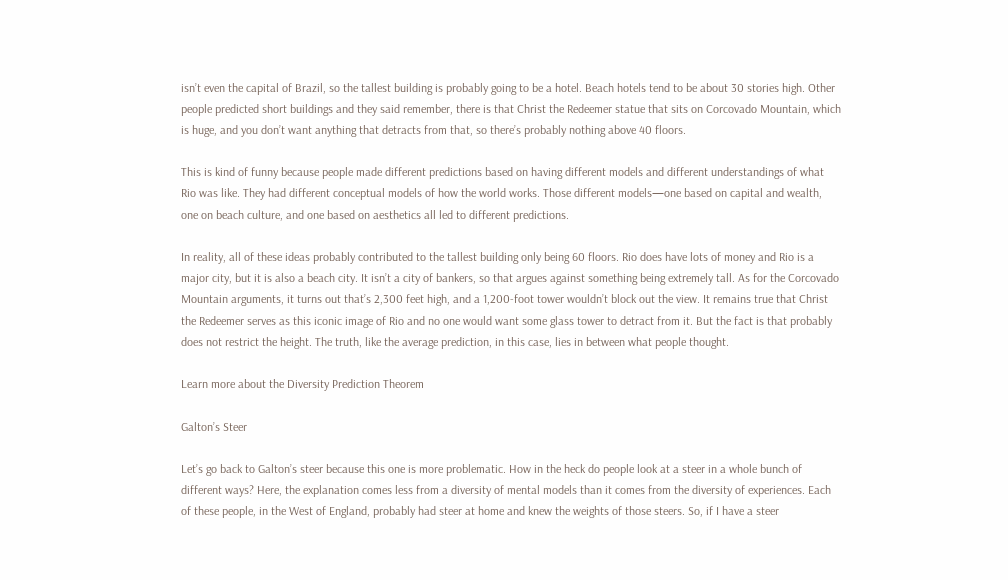isn’t even the capital of Brazil, so the tallest building is probably going to be a hotel. Beach hotels tend to be about 30 stories high. Other people predicted short buildings and they said remember, there is that Christ the Redeemer statue that sits on Corcovado Mountain, which is huge, and you don’t want anything that detracts from that, so there’s probably nothing above 40 floors.

This is kind of funny because people made different predictions based on having different models and different understandings of what Rio was like. They had different conceptual models of how the world works. Those different models—one based on capital and wealth, one on beach culture, and one based on aesthetics all led to different predictions.

In reality, all of these ideas probably contributed to the tallest building only being 60 floors. Rio does have lots of money and Rio is a major city, but it is also a beach city. It isn’t a city of bankers, so that argues against something being extremely tall. As for the Corcovado Mountain arguments, it turns out that’s 2,300 feet high, and a 1,200-foot tower wouldn’t block out the view. It remains true that Christ the Redeemer serves as this iconic image of Rio and no one would want some glass tower to detract from it. But the fact is that probably does not restrict the height. The truth, like the average prediction, in this case, lies in between what people thought.

Learn more about the Diversity Prediction Theorem

Galton’s Steer

Let’s go back to Galton’s steer because this one is more problematic. How in the heck do people look at a steer in a whole bunch of different ways? Here, the explanation comes less from a diversity of mental models than it comes from the diversity of experiences. Each of these people, in the West of England, probably had steer at home and knew the weights of those steers. So, if I have a steer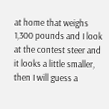at home that weighs 1,300 pounds and I look at the contest steer and it looks a little smaller, then I will guess a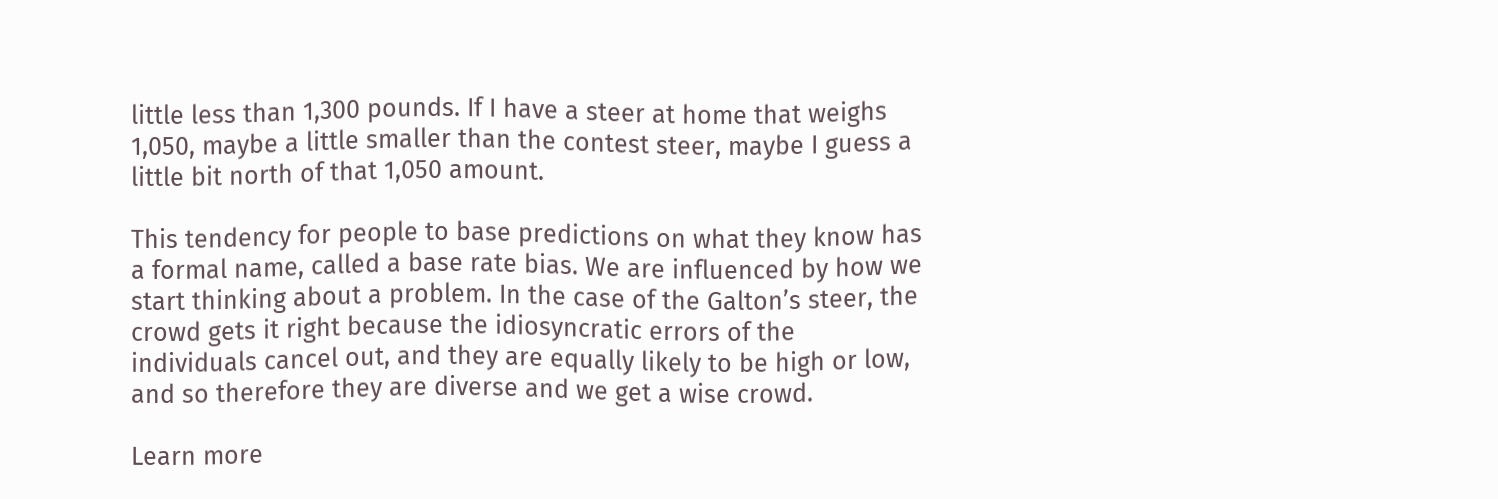little less than 1,300 pounds. If I have a steer at home that weighs 1,050, maybe a little smaller than the contest steer, maybe I guess a little bit north of that 1,050 amount.

This tendency for people to base predictions on what they know has a formal name, called a base rate bias. We are influenced by how we start thinking about a problem. In the case of the Galton’s steer, the crowd gets it right because the idiosyncratic errors of the individuals cancel out, and they are equally likely to be high or low, and so therefore they are diverse and we get a wise crowd.

Learn more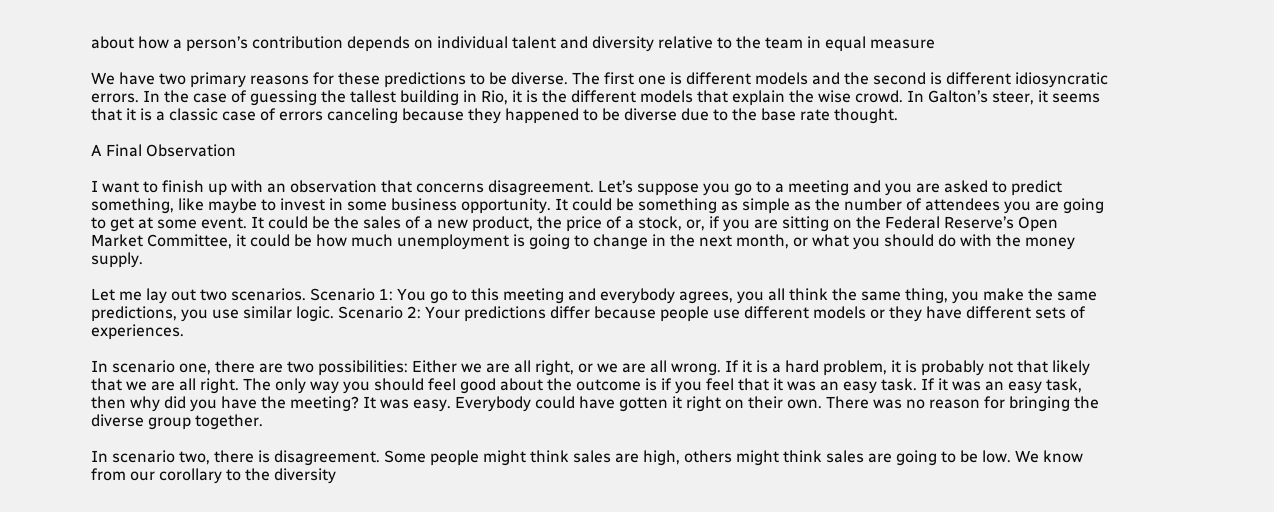about how a person’s contribution depends on individual talent and diversity relative to the team in equal measure

We have two primary reasons for these predictions to be diverse. The first one is different models and the second is different idiosyncratic errors. In the case of guessing the tallest building in Rio, it is the different models that explain the wise crowd. In Galton’s steer, it seems that it is a classic case of errors canceling because they happened to be diverse due to the base rate thought.

A Final Observation

I want to finish up with an observation that concerns disagreement. Let’s suppose you go to a meeting and you are asked to predict something, like maybe to invest in some business opportunity. It could be something as simple as the number of attendees you are going to get at some event. It could be the sales of a new product, the price of a stock, or, if you are sitting on the Federal Reserve’s Open Market Committee, it could be how much unemployment is going to change in the next month, or what you should do with the money supply.

Let me lay out two scenarios. Scenario 1: You go to this meeting and everybody agrees, you all think the same thing, you make the same predictions, you use similar logic. Scenario 2: Your predictions differ because people use different models or they have different sets of experiences.

In scenario one, there are two possibilities: Either we are all right, or we are all wrong. If it is a hard problem, it is probably not that likely that we are all right. The only way you should feel good about the outcome is if you feel that it was an easy task. If it was an easy task, then why did you have the meeting? It was easy. Everybody could have gotten it right on their own. There was no reason for bringing the diverse group together.

In scenario two, there is disagreement. Some people might think sales are high, others might think sales are going to be low. We know from our corollary to the diversity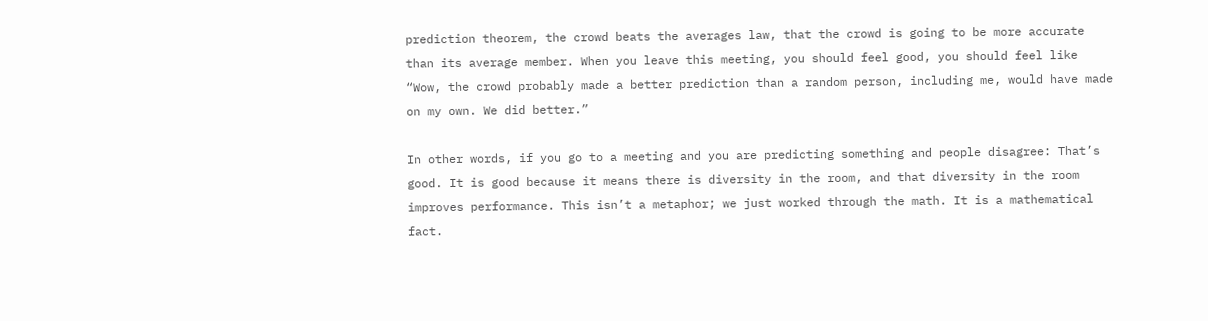prediction theorem, the crowd beats the averages law, that the crowd is going to be more accurate than its average member. When you leave this meeting, you should feel good, you should feel like “Wow, the crowd probably made a better prediction than a random person, including me, would have made on my own. We did better.”

In other words, if you go to a meeting and you are predicting something and people disagree: That’s good. It is good because it means there is diversity in the room, and that diversity in the room improves performance. This isn’t a metaphor; we just worked through the math. It is a mathematical fact.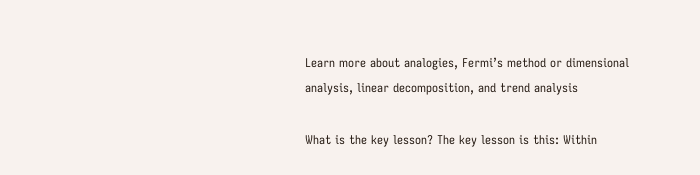Learn more about analogies, Fermi’s method or dimensional analysis, linear decomposition, and trend analysis

What is the key lesson? The key lesson is this: Within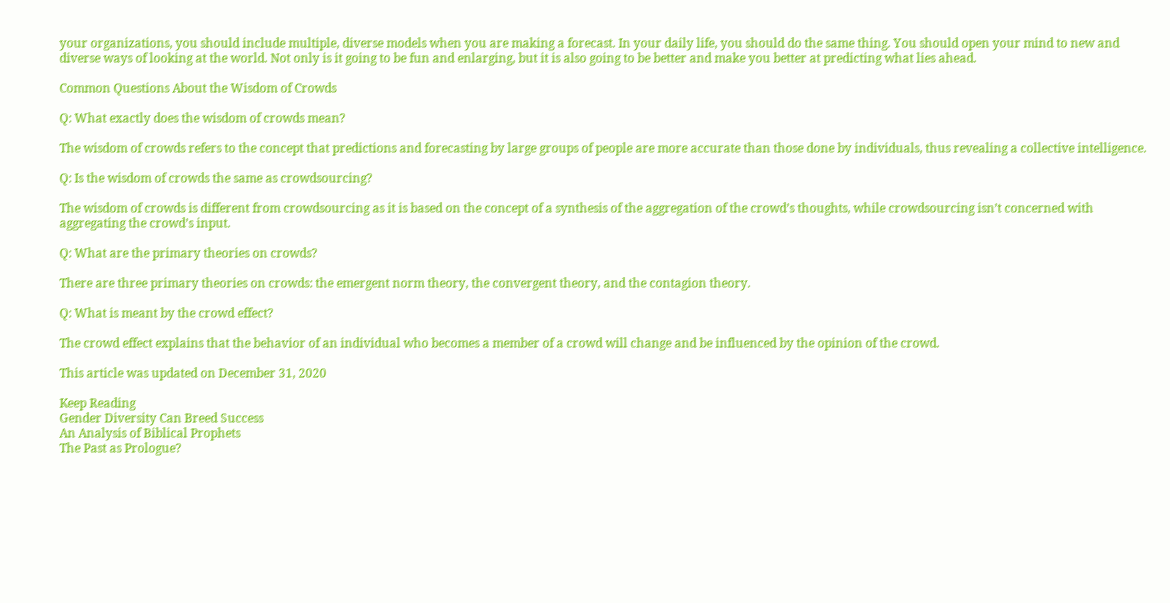your organizations, you should include multiple, diverse models when you are making a forecast. In your daily life, you should do the same thing. You should open your mind to new and diverse ways of looking at the world. Not only is it going to be fun and enlarging, but it is also going to be better and make you better at predicting what lies ahead.

Common Questions About the Wisdom of Crowds

Q: What exactly does the wisdom of crowds mean?

The wisdom of crowds refers to the concept that predictions and forecasting by large groups of people are more accurate than those done by individuals, thus revealing a collective intelligence.

Q: Is the wisdom of crowds the same as crowdsourcing?

The wisdom of crowds is different from crowdsourcing as it is based on the concept of a synthesis of the aggregation of the crowd’s thoughts, while crowdsourcing isn’t concerned with aggregating the crowd’s input.

Q: What are the primary theories on crowds?

There are three primary theories on crowds: the emergent norm theory, the convergent theory, and the contagion theory.

Q: What is meant by the crowd effect?

The crowd effect explains that the behavior of an individual who becomes a member of a crowd will change and be influenced by the opinion of the crowd.

This article was updated on December 31, 2020

Keep Reading
Gender Diversity Can Breed Success
An Analysis of Biblical Prophets
The Past as Prologue?